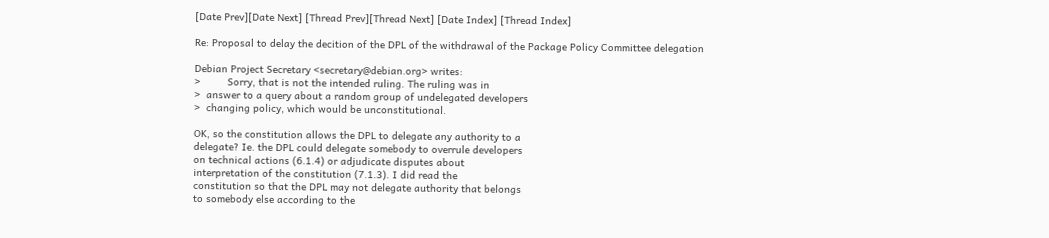[Date Prev][Date Next] [Thread Prev][Thread Next] [Date Index] [Thread Index]

Re: Proposal to delay the decition of the DPL of the withdrawal of the Package Policy Committee delegation

Debian Project Secretary <secretary@debian.org> writes:
>         Sorry, that is not the intended ruling. The ruling was in
>  answer to a query about a random group of undelegated developers
>  changing policy, which would be unconstitutional.

OK, so the constitution allows the DPL to delegate any authority to a
delegate? Ie. the DPL could delegate somebody to overrule developers
on technical actions (6.1.4) or adjudicate disputes about
interpretation of the constitution (7.1.3). I did read the
constitution so that the DPL may not delegate authority that belongs
to somebody else according to the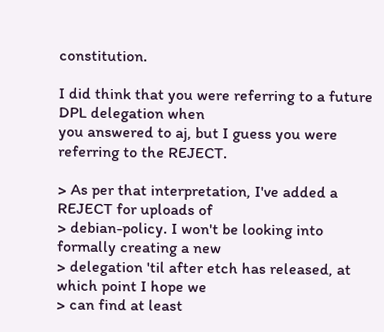constitution.

I did think that you were referring to a future DPL delegation when
you answered to aj, but I guess you were referring to the REJECT.

> As per that interpretation, I've added a REJECT for uploads of
> debian-policy. I won't be looking into formally creating a new
> delegation 'til after etch has released, at which point I hope we
> can find at least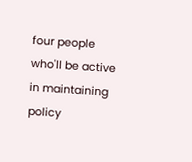four people who'll be active in maintaining policy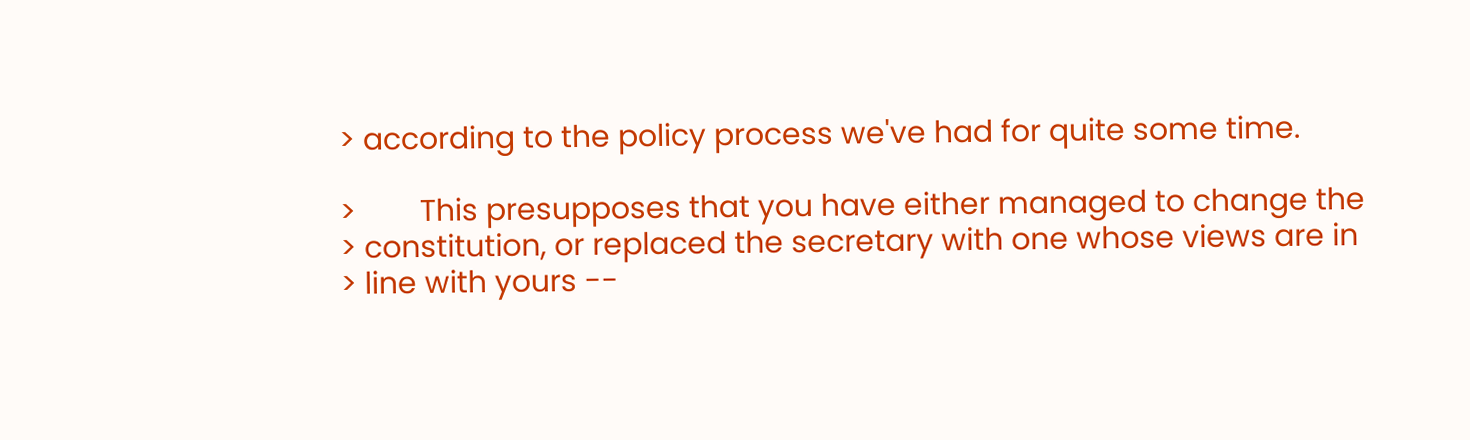> according to the policy process we've had for quite some time.

>        This presupposes that you have either managed to change the
> constitution, or replaced the secretary with one whose views are in
> line with yours --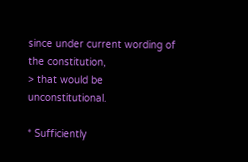since under current wording of the constitution,
> that would be unconstitutional.

* Sufficiently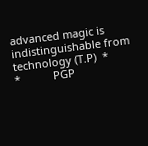advanced magic is indistinguishable from technology (T.P)  *
*           PGP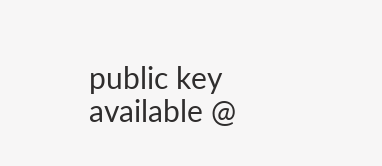public key available @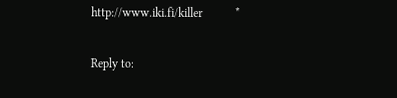http://www.iki.fi/killer           *

Reply to: